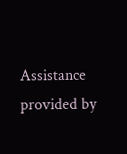Assistance provided by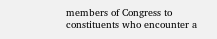members of Congress to constituents who encounter a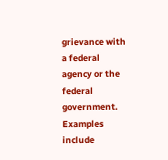grievance with a federal agency or the federal government. Examples include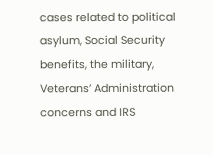cases related to political asylum, Social Security benefits, the military, Veterans’ Administration concerns and IRS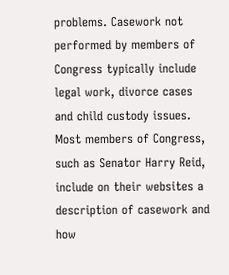problems. Casework not performed by members of Congress typically include legal work, divorce cases and child custody issues. Most members of Congress, such as Senator Harry Reid, include on their websites a description of casework and how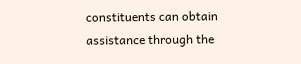constituents can obtain assistance through the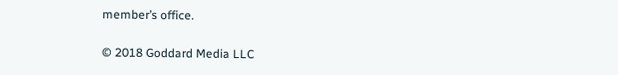member’s office.

© 2018 Goddard Media LLC